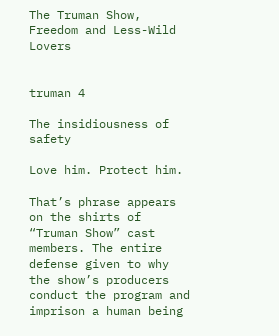The Truman Show, Freedom and Less-Wild Lovers


truman 4

The insidiousness of safety

Love him. Protect him.

That’s phrase appears on the shirts of “Truman Show” cast members. The entire defense given to why the show’s producers conduct the program and imprison a human being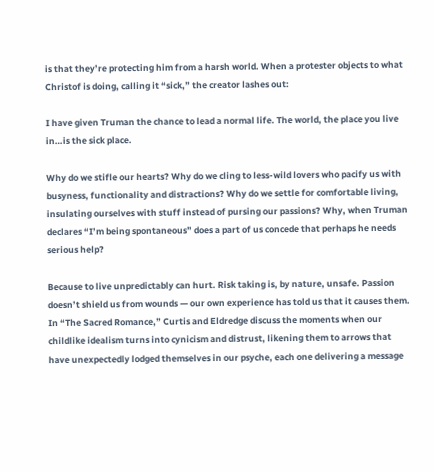is that they’re protecting him from a harsh world. When a protester objects to what Christof is doing, calling it “sick,” the creator lashes out:

I have given Truman the chance to lead a normal life. The world, the place you live in…is the sick place.

Why do we stifle our hearts? Why do we cling to less-wild lovers who pacify us with busyness, functionality and distractions? Why do we settle for comfortable living, insulating ourselves with stuff instead of pursing our passions? Why, when Truman declares “I’m being spontaneous” does a part of us concede that perhaps he needs serious help?

Because to live unpredictably can hurt. Risk taking is, by nature, unsafe. Passion doesn’t shield us from wounds — our own experience has told us that it causes them. In “The Sacred Romance,” Curtis and Eldredge discuss the moments when our childlike idealism turns into cynicism and distrust, likening them to arrows that have unexpectedly lodged themselves in our psyche, each one delivering a message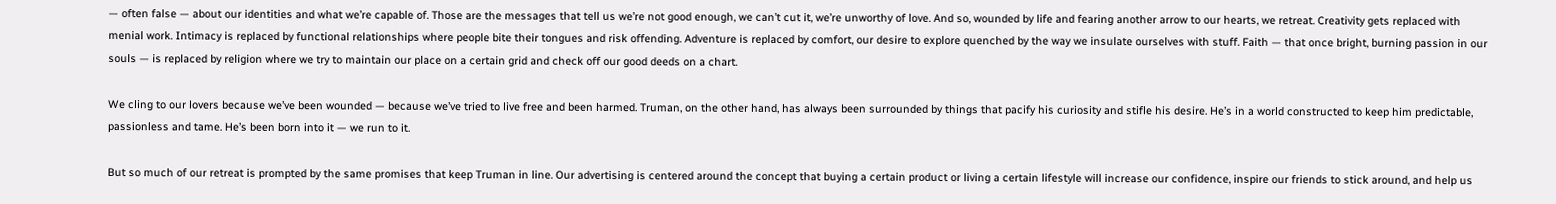— often false — about our identities and what we’re capable of. Those are the messages that tell us we’re not good enough, we can’t cut it, we’re unworthy of love. And so, wounded by life and fearing another arrow to our hearts, we retreat. Creativity gets replaced with menial work. Intimacy is replaced by functional relationships where people bite their tongues and risk offending. Adventure is replaced by comfort, our desire to explore quenched by the way we insulate ourselves with stuff. Faith — that once bright, burning passion in our souls — is replaced by religion where we try to maintain our place on a certain grid and check off our good deeds on a chart.

We cling to our lovers because we’ve been wounded — because we’ve tried to live free and been harmed. Truman, on the other hand, has always been surrounded by things that pacify his curiosity and stifle his desire. He’s in a world constructed to keep him predictable, passionless and tame. He’s been born into it — we run to it.

But so much of our retreat is prompted by the same promises that keep Truman in line. Our advertising is centered around the concept that buying a certain product or living a certain lifestyle will increase our confidence, inspire our friends to stick around, and help us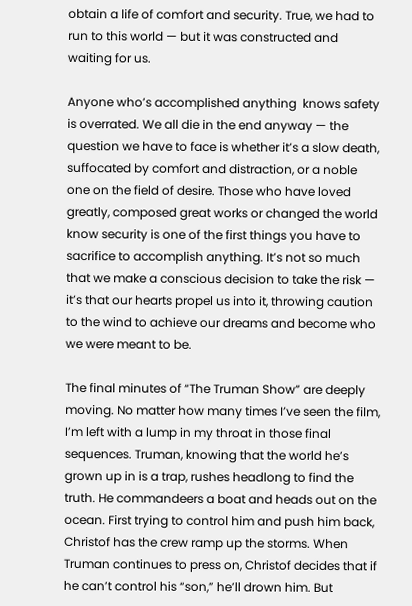obtain a life of comfort and security. True, we had to run to this world — but it was constructed and waiting for us.

Anyone who’s accomplished anything  knows safety is overrated. We all die in the end anyway — the question we have to face is whether it’s a slow death, suffocated by comfort and distraction, or a noble one on the field of desire. Those who have loved greatly, composed great works or changed the world know security is one of the first things you have to sacrifice to accomplish anything. It’s not so much that we make a conscious decision to take the risk — it’s that our hearts propel us into it, throwing caution to the wind to achieve our dreams and become who we were meant to be.

The final minutes of “The Truman Show” are deeply moving. No matter how many times I’ve seen the film, I’m left with a lump in my throat in those final sequences. Truman, knowing that the world he’s grown up in is a trap, rushes headlong to find the truth. He commandeers a boat and heads out on the ocean. First trying to control him and push him back, Christof has the crew ramp up the storms. When Truman continues to press on, Christof decides that if he can’t control his “son,” he’ll drown him. But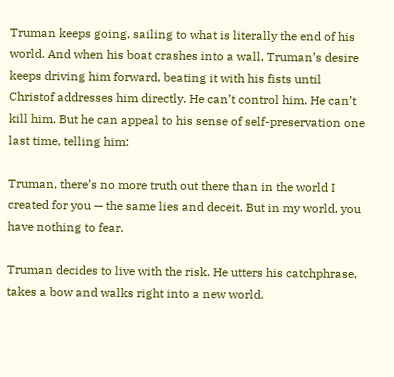Truman keeps going, sailing to what is literally the end of his world. And when his boat crashes into a wall, Truman’s desire keeps driving him forward, beating it with his fists until Christof addresses him directly. He can’t control him. He can’t kill him. But he can appeal to his sense of self-preservation one last time, telling him:

Truman, there’s no more truth out there than in the world I created for you — the same lies and deceit. But in my world, you have nothing to fear.

Truman decides to live with the risk. He utters his catchphrase, takes a bow and walks right into a new world.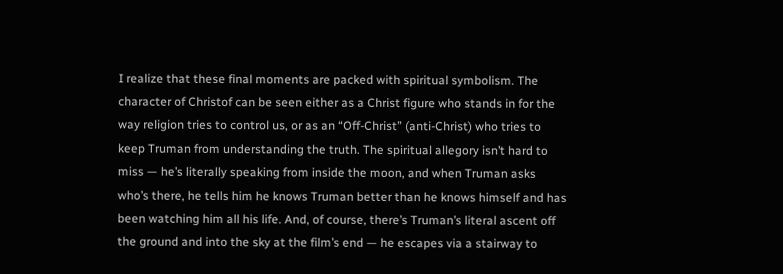I realize that these final moments are packed with spiritual symbolism. The character of Christof can be seen either as a Christ figure who stands in for the way religion tries to control us, or as an “Off-Christ” (anti-Christ) who tries to keep Truman from understanding the truth. The spiritual allegory isn’t hard to miss — he’s literally speaking from inside the moon, and when Truman asks who’s there, he tells him he knows Truman better than he knows himself and has been watching him all his life. And, of course, there’s Truman’s literal ascent off the ground and into the sky at the film’s end — he escapes via a stairway to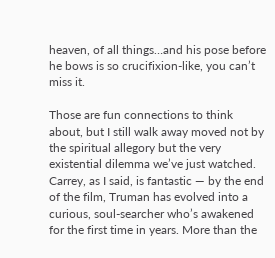heaven, of all things…and his pose before he bows is so crucifixion-like, you can’t miss it.

Those are fun connections to think about, but I still walk away moved not by the spiritual allegory but the very existential dilemma we’ve just watched. Carrey, as I said, is fantastic — by the end of the film, Truman has evolved into a curious, soul-searcher who’s awakened for the first time in years. More than the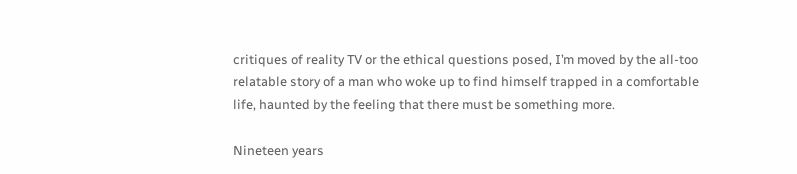critiques of reality TV or the ethical questions posed, I’m moved by the all-too relatable story of a man who woke up to find himself trapped in a comfortable life, haunted by the feeling that there must be something more.

Nineteen years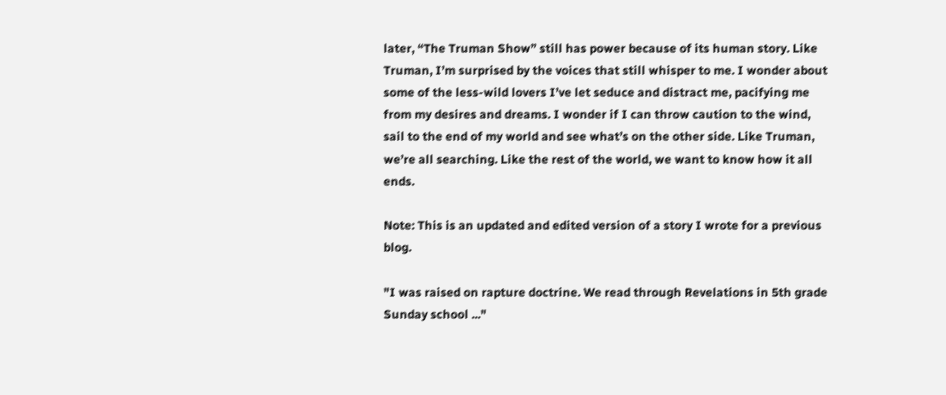later, “The Truman Show” still has power because of its human story. Like Truman, I’m surprised by the voices that still whisper to me. I wonder about some of the less-wild lovers I’ve let seduce and distract me, pacifying me from my desires and dreams. I wonder if I can throw caution to the wind, sail to the end of my world and see what’s on the other side. Like Truman, we’re all searching. Like the rest of the world, we want to know how it all ends.

Note: This is an updated and edited version of a story I wrote for a previous blog.

"I was raised on rapture doctrine. We read through Revelations in 5th grade Sunday school ..."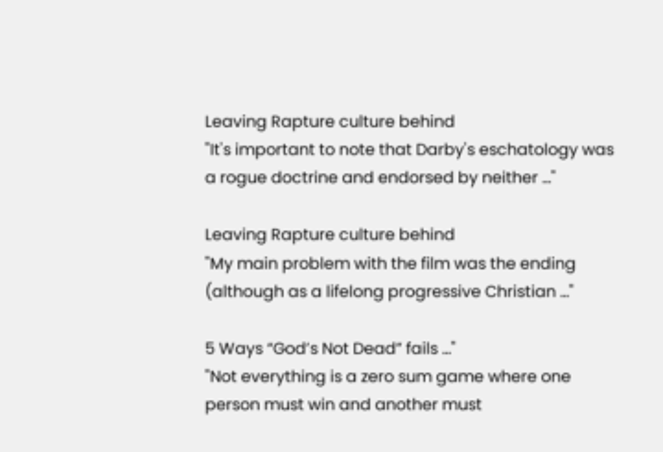Leaving Rapture culture behind
"It's important to note that Darby's eschatology was a rogue doctrine and endorsed by neither ..."

Leaving Rapture culture behind
"My main problem with the film was the ending (although as a lifelong progressive Christian ..."

5 Ways “God’s Not Dead” fails ..."
"Not everything is a zero sum game where one person must win and another must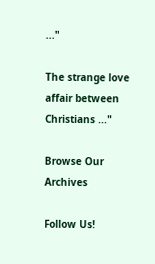..."

The strange love affair between Christians ..."

Browse Our Archives

Follow Us!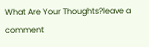What Are Your Thoughts?leave a comment